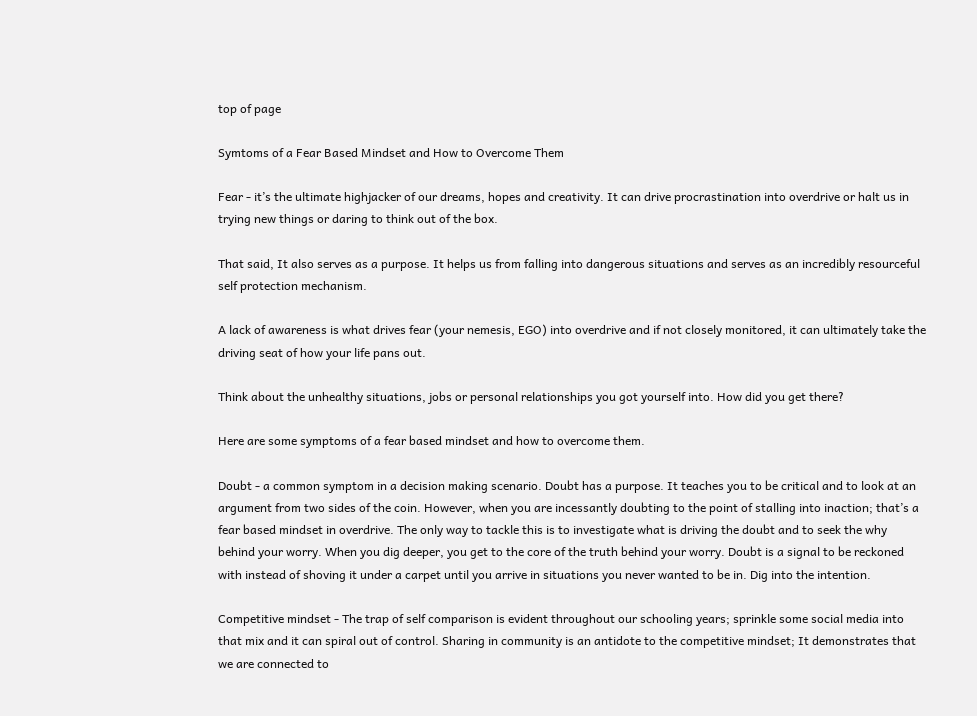top of page

Symtoms of a Fear Based Mindset and How to Overcome Them

Fear - it’s the ultimate highjacker of our dreams, hopes and creativity. It can drive procrastination into overdrive or halt us in trying new things or daring to think out of the box.

That said, It also serves as a purpose. It helps us from falling into dangerous situations and serves as an incredibly resourceful self protection mechanism.

A lack of awareness is what drives fear (your nemesis, EGO) into overdrive and if not closely monitored, it can ultimately take the driving seat of how your life pans out.

Think about the unhealthy situations, jobs or personal relationships you got yourself into. How did you get there?

Here are some symptoms of a fear based mindset and how to overcome them.

Doubt - a common symptom in a decision making scenario. Doubt has a purpose. It teaches you to be critical and to look at an argument from two sides of the coin. However, when you are incessantly doubting to the point of stalling into inaction; that’s a fear based mindset in overdrive. The only way to tackle this is to investigate what is driving the doubt and to seek the why behind your worry. When you dig deeper, you get to the core of the truth behind your worry. Doubt is a signal to be reckoned with instead of shoving it under a carpet until you arrive in situations you never wanted to be in. Dig into the intention.

Competitive mindset - The trap of self comparison is evident throughout our schooling years; sprinkle some social media into that mix and it can spiral out of control. Sharing in community is an antidote to the competitive mindset; It demonstrates that we are connected to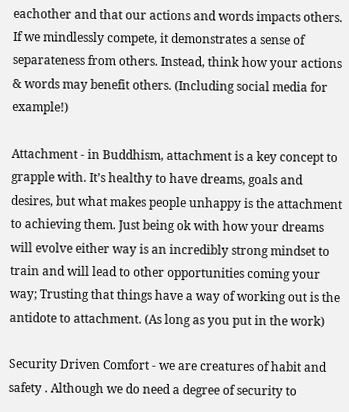eachother and that our actions and words impacts others. If we mindlessly compete, it demonstrates a sense of separateness from others. Instead, think how your actions & words may benefit others. (Including social media for example!)

Attachment - in Buddhism, attachment is a key concept to grapple with. It’s healthy to have dreams, goals and desires, but what makes people unhappy is the attachment to achieving them. Just being ok with how your dreams will evolve either way is an incredibly strong mindset to train and will lead to other opportunities coming your way; Trusting that things have a way of working out is the antidote to attachment. (As long as you put in the work)

Security Driven Comfort - we are creatures of habit and safety . Although we do need a degree of security to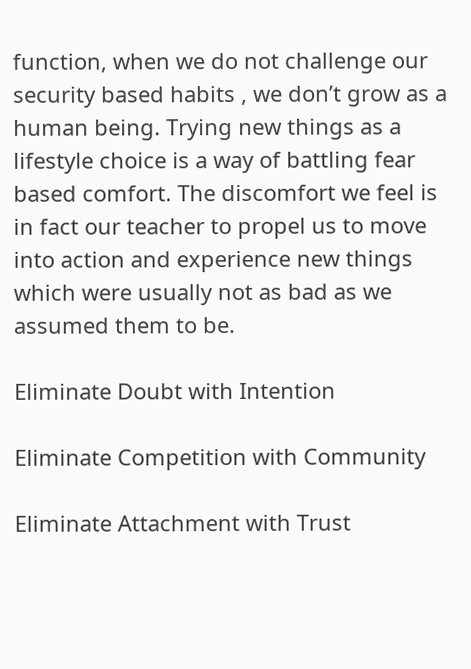function, when we do not challenge our security based habits , we don’t grow as a human being. Trying new things as a lifestyle choice is a way of battling fear based comfort. The discomfort we feel is in fact our teacher to propel us to move into action and experience new things which were usually not as bad as we assumed them to be.

Eliminate Doubt with Intention

Eliminate Competition with Community

Eliminate Attachment with Trust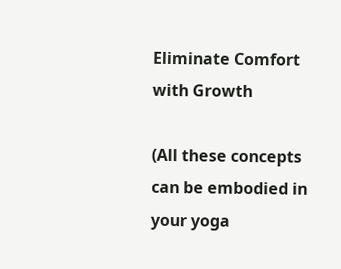Eliminate Comfort with Growth

(All these concepts can be embodied in your yoga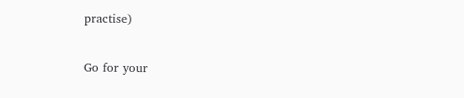practise)

Go for your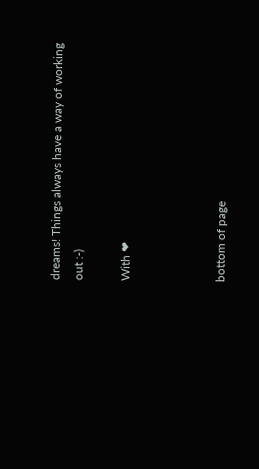dreams! Things always have a way of working out :-)

With ❤



bottom of page